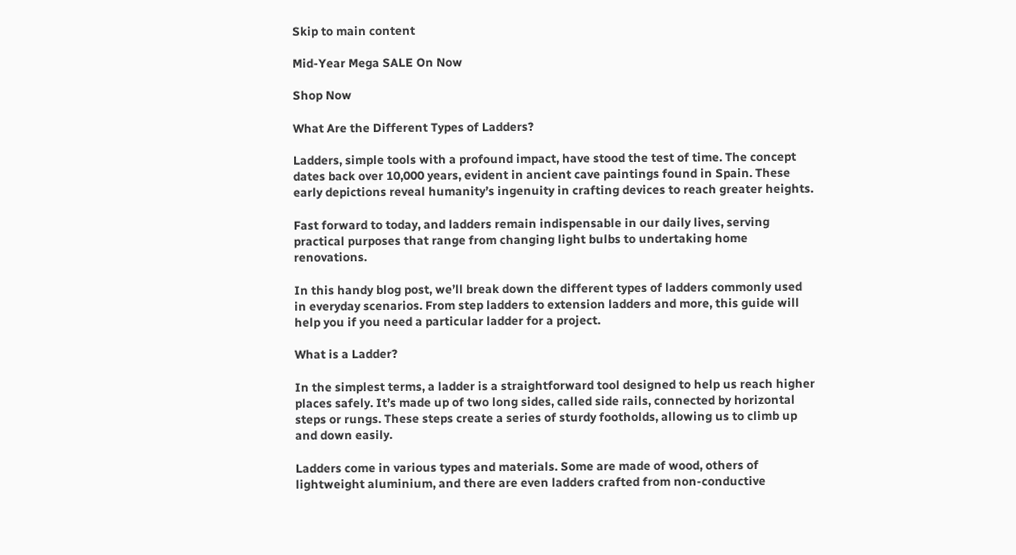Skip to main content

Mid-Year Mega SALE On Now

Shop Now

What Are the Different Types of Ladders?

Ladders, simple tools with a profound impact, have stood the test of time. The concept dates back over 10,000 years, evident in ancient cave paintings found in Spain. These early depictions reveal humanity’s ingenuity in crafting devices to reach greater heights.

Fast forward to today, and ladders remain indispensable in our daily lives, serving practical purposes that range from changing light bulbs to undertaking home renovations.

In this handy blog post, we’ll break down the different types of ladders commonly used in everyday scenarios. From step ladders to extension ladders and more, this guide will help you if you need a particular ladder for a project.

What is a Ladder?

In the simplest terms, a ladder is a straightforward tool designed to help us reach higher places safely. It’s made up of two long sides, called side rails, connected by horizontal steps or rungs. These steps create a series of sturdy footholds, allowing us to climb up and down easily.

Ladders come in various types and materials. Some are made of wood, others of lightweight aluminium, and there are even ladders crafted from non-conductive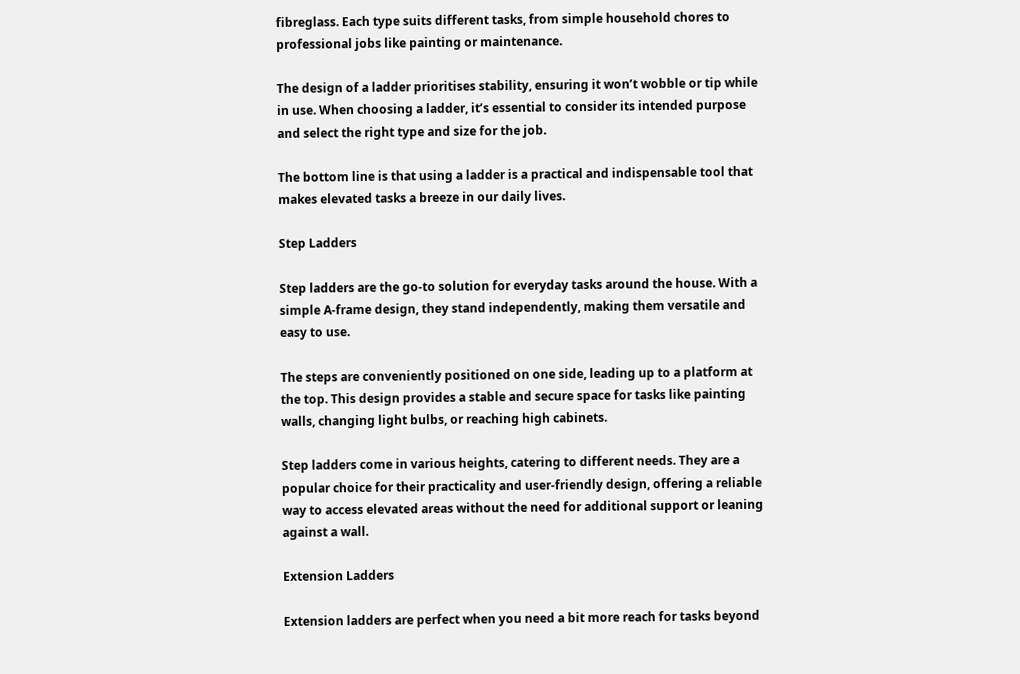fibreglass. Each type suits different tasks, from simple household chores to professional jobs like painting or maintenance.

The design of a ladder prioritises stability, ensuring it won’t wobble or tip while in use. When choosing a ladder, it’s essential to consider its intended purpose and select the right type and size for the job.

The bottom line is that using a ladder is a practical and indispensable tool that makes elevated tasks a breeze in our daily lives.

Step Ladders

Step ladders are the go-to solution for everyday tasks around the house. With a simple A-frame design, they stand independently, making them versatile and easy to use.

The steps are conveniently positioned on one side, leading up to a platform at the top. This design provides a stable and secure space for tasks like painting walls, changing light bulbs, or reaching high cabinets.

Step ladders come in various heights, catering to different needs. They are a popular choice for their practicality and user-friendly design, offering a reliable way to access elevated areas without the need for additional support or leaning against a wall.

Extension Ladders

Extension ladders are perfect when you need a bit more reach for tasks beyond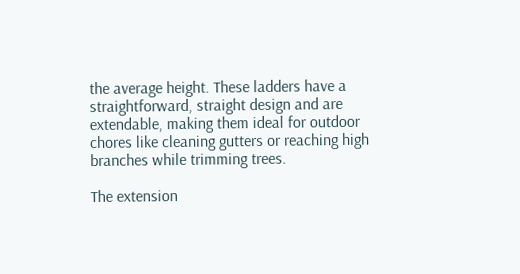the average height. These ladders have a straightforward, straight design and are extendable, making them ideal for outdoor chores like cleaning gutters or reaching high branches while trimming trees.

The extension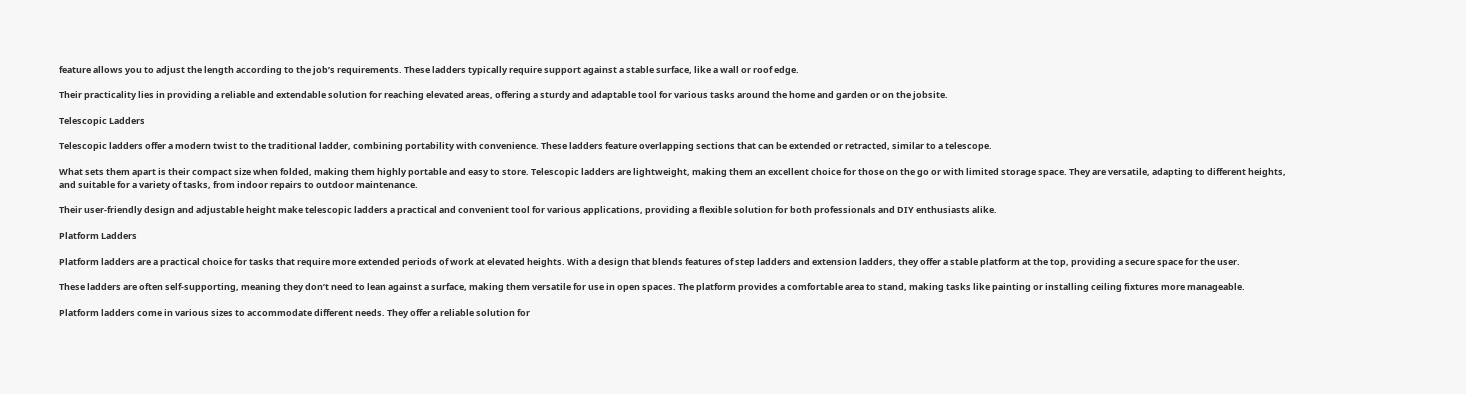feature allows you to adjust the length according to the job’s requirements. These ladders typically require support against a stable surface, like a wall or roof edge.

Their practicality lies in providing a reliable and extendable solution for reaching elevated areas, offering a sturdy and adaptable tool for various tasks around the home and garden or on the jobsite.

Telescopic Ladders

Telescopic ladders offer a modern twist to the traditional ladder, combining portability with convenience. These ladders feature overlapping sections that can be extended or retracted, similar to a telescope.

What sets them apart is their compact size when folded, making them highly portable and easy to store. Telescopic ladders are lightweight, making them an excellent choice for those on the go or with limited storage space. They are versatile, adapting to different heights, and suitable for a variety of tasks, from indoor repairs to outdoor maintenance.

Their user-friendly design and adjustable height make telescopic ladders a practical and convenient tool for various applications, providing a flexible solution for both professionals and DIY enthusiasts alike.

Platform Ladders

Platform ladders are a practical choice for tasks that require more extended periods of work at elevated heights. With a design that blends features of step ladders and extension ladders, they offer a stable platform at the top, providing a secure space for the user.

These ladders are often self-supporting, meaning they don’t need to lean against a surface, making them versatile for use in open spaces. The platform provides a comfortable area to stand, making tasks like painting or installing ceiling fixtures more manageable.

Platform ladders come in various sizes to accommodate different needs. They offer a reliable solution for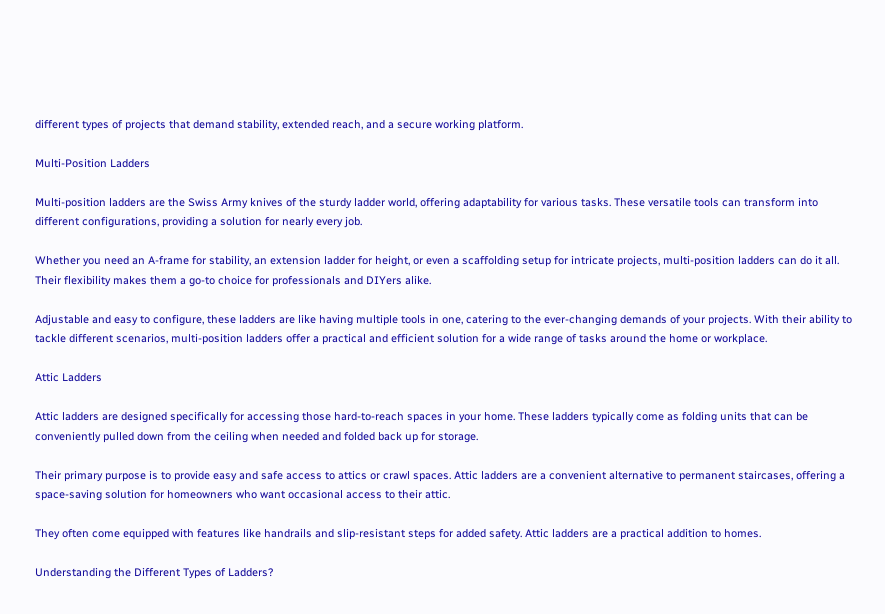different types of projects that demand stability, extended reach, and a secure working platform.

Multi-Position Ladders

Multi-position ladders are the Swiss Army knives of the sturdy ladder world, offering adaptability for various tasks. These versatile tools can transform into different configurations, providing a solution for nearly every job.

Whether you need an A-frame for stability, an extension ladder for height, or even a scaffolding setup for intricate projects, multi-position ladders can do it all. Their flexibility makes them a go-to choice for professionals and DIYers alike.

Adjustable and easy to configure, these ladders are like having multiple tools in one, catering to the ever-changing demands of your projects. With their ability to tackle different scenarios, multi-position ladders offer a practical and efficient solution for a wide range of tasks around the home or workplace.

Attic Ladders

Attic ladders are designed specifically for accessing those hard-to-reach spaces in your home. These ladders typically come as folding units that can be conveniently pulled down from the ceiling when needed and folded back up for storage.

Their primary purpose is to provide easy and safe access to attics or crawl spaces. Attic ladders are a convenient alternative to permanent staircases, offering a space-saving solution for homeowners who want occasional access to their attic.

They often come equipped with features like handrails and slip-resistant steps for added safety. Attic ladders are a practical addition to homes.

Understanding the Different Types of Ladders?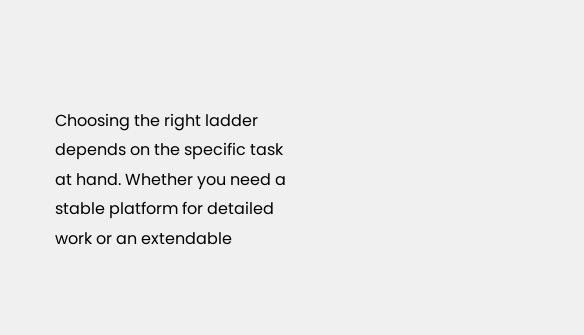Choosing the right ladder depends on the specific task at hand. Whether you need a stable platform for detailed work or an extendable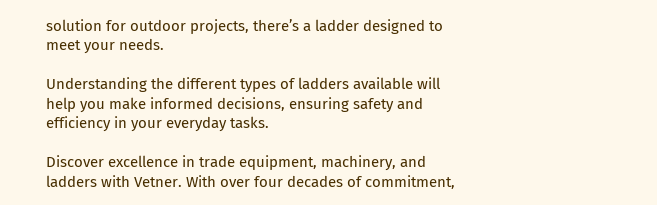solution for outdoor projects, there’s a ladder designed to meet your needs.

Understanding the different types of ladders available will help you make informed decisions, ensuring safety and efficiency in your everyday tasks.

Discover excellence in trade equipment, machinery, and ladders with Vetner. With over four decades of commitment,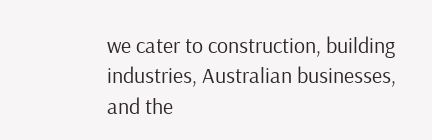we cater to construction, building industries, Australian businesses, and the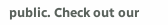public. Check out our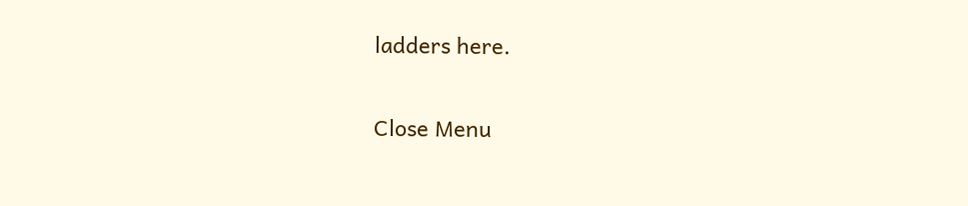ladders here.

Close Menu